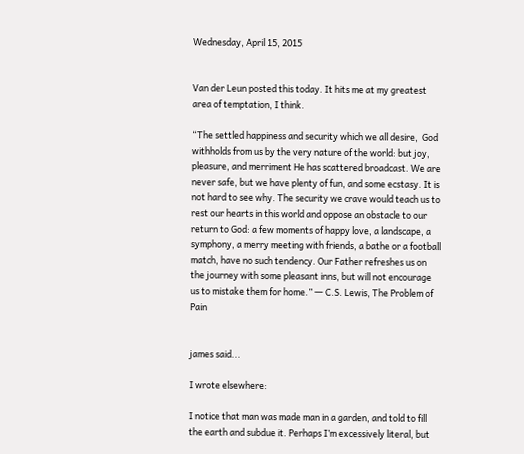Wednesday, April 15, 2015


Van der Leun posted this today. It hits me at my greatest area of temptation, I think.

“The settled happiness and security which we all desire,  God withholds from us by the very nature of the world: but joy, pleasure, and merriment He has scattered broadcast. We are never safe, but we have plenty of fun, and some ecstasy. It is not hard to see why. The security we crave would teach us to rest our hearts in this world and oppose an obstacle to our return to God: a few moments of happy love, a landscape, a symphony, a merry meeting with friends, a bathe or a football match, have no such tendency. Our Father refreshes us on the journey with some pleasant inns, but will not encourage us to mistake them for home.” ― C.S. Lewis, The Problem of Pain


james said...

I wrote elsewhere:

I notice that man was made man in a garden, and told to fill the earth and subdue it. Perhaps I’m excessively literal, but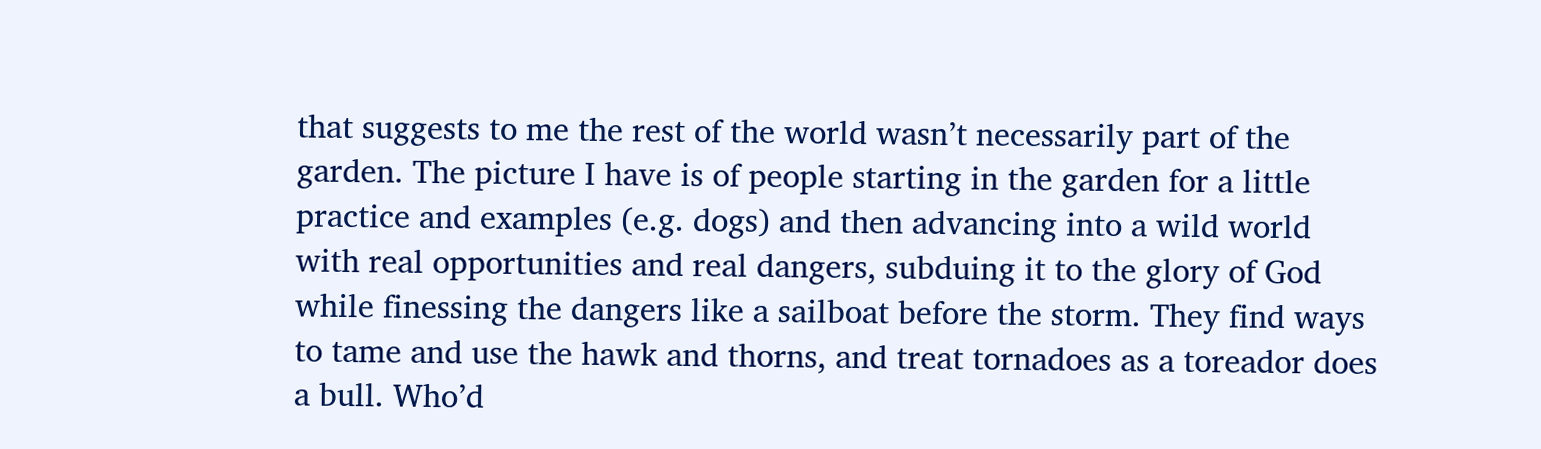that suggests to me the rest of the world wasn’t necessarily part of the garden. The picture I have is of people starting in the garden for a little practice and examples (e.g. dogs) and then advancing into a wild world with real opportunities and real dangers, subduing it to the glory of God while finessing the dangers like a sailboat before the storm. They find ways to tame and use the hawk and thorns, and treat tornadoes as a toreador does a bull. Who’d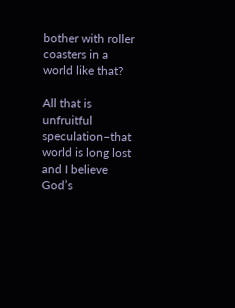bother with roller coasters in a world like that?

All that is unfruitful speculation–that world is long lost and I believe God’s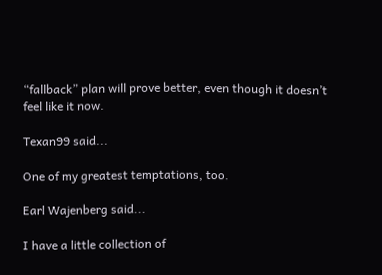“fallback” plan will prove better, even though it doesn’t feel like it now.

Texan99 said...

One of my greatest temptations, too.

Earl Wajenberg said...

I have a little collection of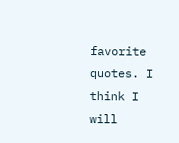favorite quotes. I think I will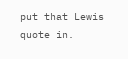put that Lewis quote in.